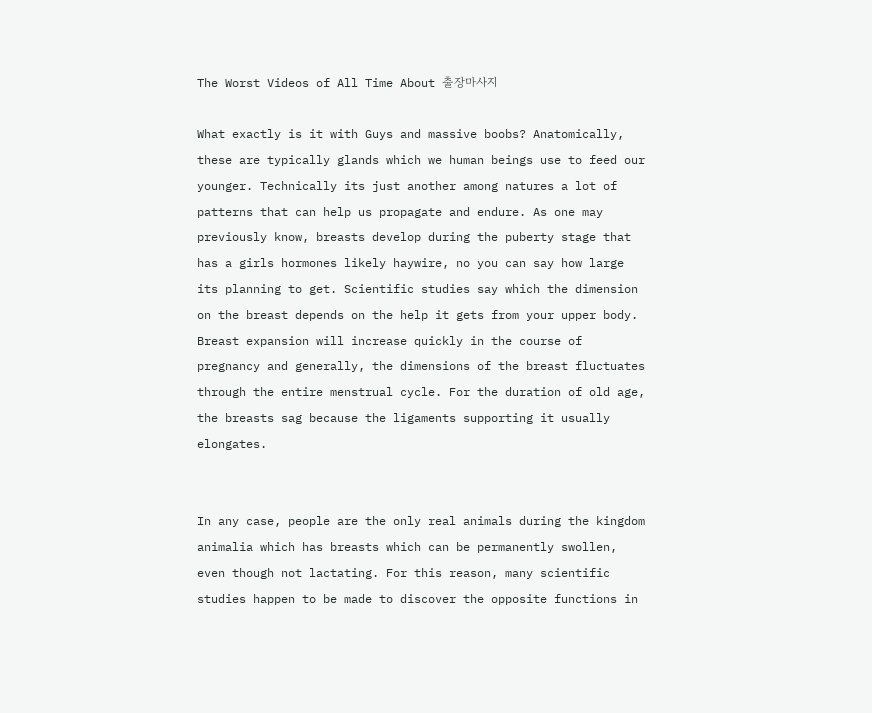The Worst Videos of All Time About 출장마사지

What exactly is it with Guys and massive boobs? Anatomically, these are typically glands which we human beings use to feed our younger. Technically its just another among natures a lot of patterns that can help us propagate and endure. As one may previously know, breasts develop during the puberty stage that has a girls hormones likely haywire, no you can say how large its planning to get. Scientific studies say which the dimension on the breast depends on the help it gets from your upper body. Breast expansion will increase quickly in the course of pregnancy and generally, the dimensions of the breast fluctuates through the entire menstrual cycle. For the duration of old age, the breasts sag because the ligaments supporting it usually elongates.


In any case, people are the only real animals during the kingdom animalia which has breasts which can be permanently swollen, even though not lactating. For this reason, many scientific studies happen to be made to discover the opposite functions in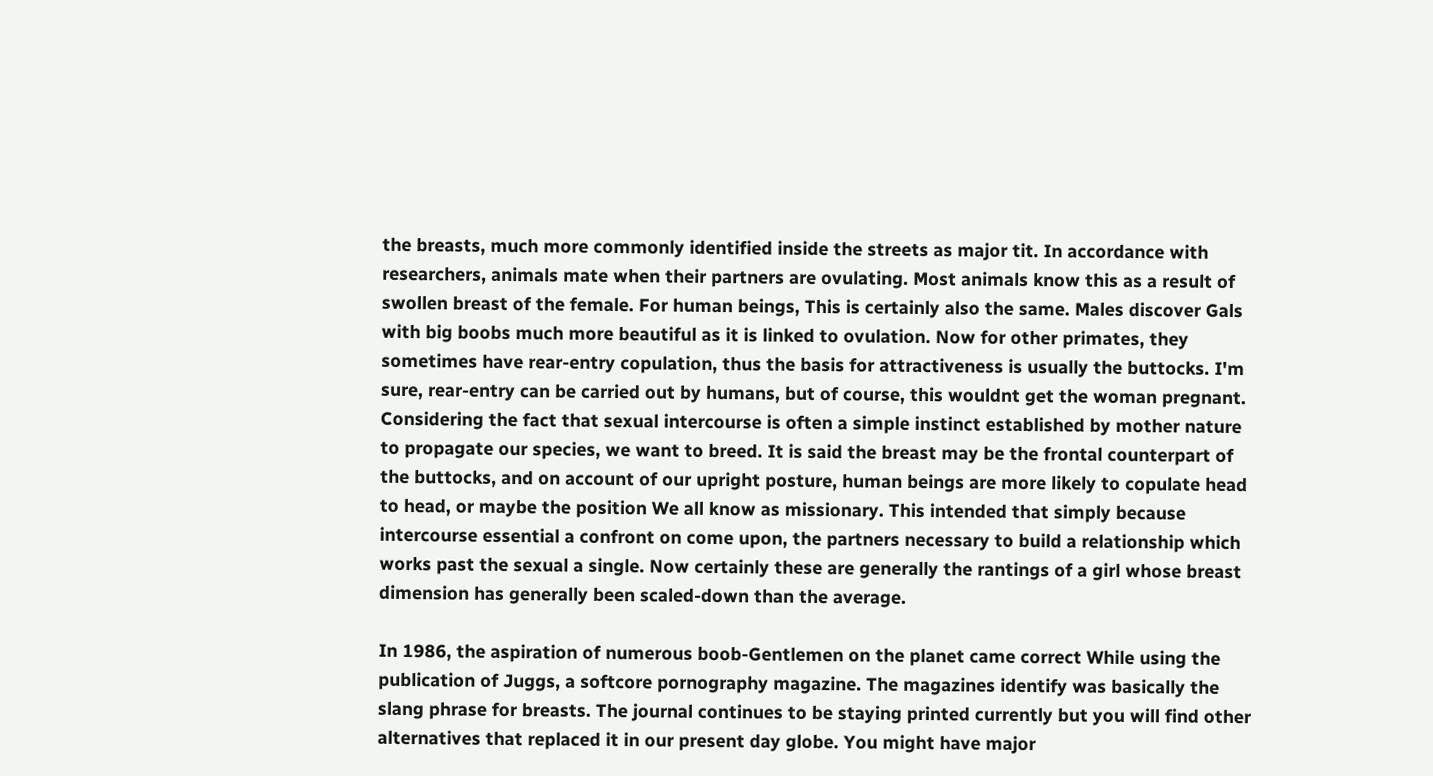the breasts, much more commonly identified inside the streets as major tit. In accordance with researchers, animals mate when their partners are ovulating. Most animals know this as a result of swollen breast of the female. For human beings, This is certainly also the same. Males discover Gals with big boobs much more beautiful as it is linked to ovulation. Now for other primates, they sometimes have rear-entry copulation, thus the basis for attractiveness is usually the buttocks. I'm sure, rear-entry can be carried out by humans, but of course, this wouldnt get the woman pregnant. Considering the fact that sexual intercourse is often a simple instinct established by mother nature to propagate our species, we want to breed. It is said the breast may be the frontal counterpart of the buttocks, and on account of our upright posture, human beings are more likely to copulate head to head, or maybe the position We all know as missionary. This intended that simply because intercourse essential a confront on come upon, the partners necessary to build a relationship which works past the sexual a single. Now certainly these are generally the rantings of a girl whose breast dimension has generally been scaled-down than the average.

In 1986, the aspiration of numerous boob-Gentlemen on the planet came correct While using the publication of Juggs, a softcore pornography magazine. The magazines identify was basically the slang phrase for breasts. The journal continues to be staying printed currently but you will find other alternatives that replaced it in our present day globe. You might have major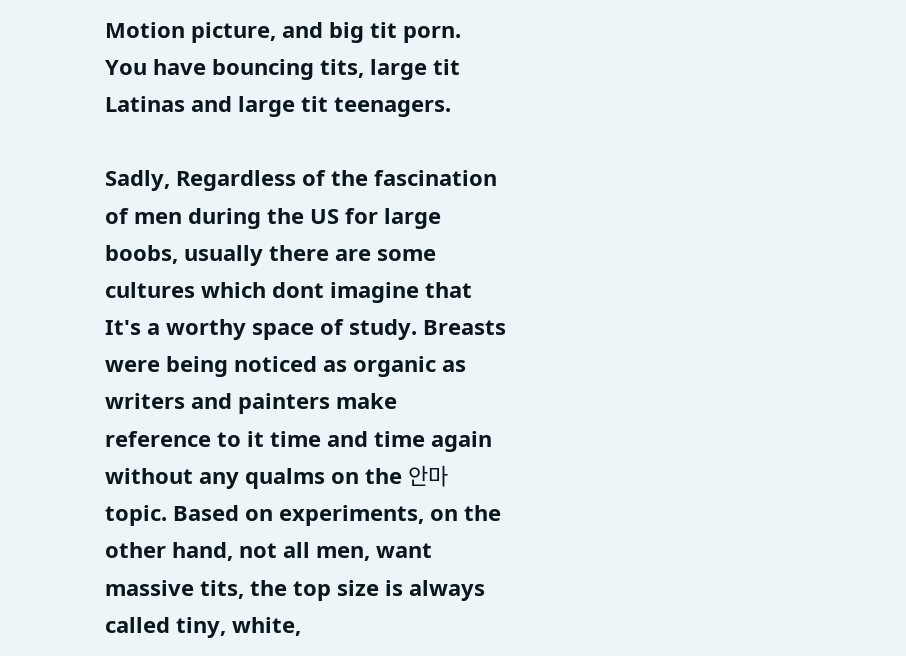Motion picture, and big tit porn. You have bouncing tits, large tit Latinas and large tit teenagers.

Sadly, Regardless of the fascination of men during the US for large boobs, usually there are some cultures which dont imagine that It's a worthy space of study. Breasts were being noticed as organic as writers and painters make reference to it time and time again without any qualms on the 안마 topic. Based on experiments, on the other hand, not all men, want massive tits, the top size is always called tiny, white,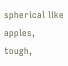spherical like apples, tough,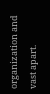organization and vast apart.